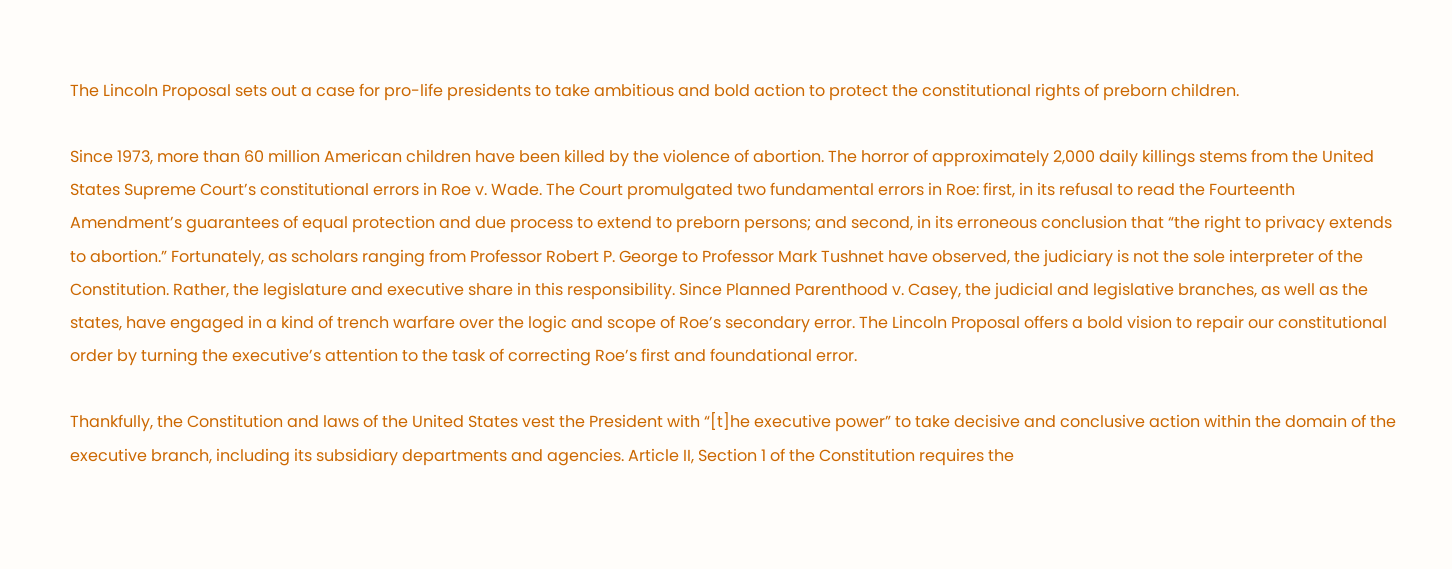The Lincoln Proposal sets out a case for pro-life presidents to take ambitious and bold action to protect the constitutional rights of preborn children.

Since 1973, more than 60 million American children have been killed by the violence of abortion. The horror of approximately 2,000 daily killings stems from the United States Supreme Court’s constitutional errors in Roe v. Wade. The Court promulgated two fundamental errors in Roe: first, in its refusal to read the Fourteenth Amendment’s guarantees of equal protection and due process to extend to preborn persons; and second, in its erroneous conclusion that “the right to privacy extends to abortion.” Fortunately, as scholars ranging from Professor Robert P. George to Professor Mark Tushnet have observed, the judiciary is not the sole interpreter of the Constitution. Rather, the legislature and executive share in this responsibility. Since Planned Parenthood v. Casey, the judicial and legislative branches, as well as the states, have engaged in a kind of trench warfare over the logic and scope of Roe’s secondary error. The Lincoln Proposal offers a bold vision to repair our constitutional order by turning the executive’s attention to the task of correcting Roe’s first and foundational error.

Thankfully, the Constitution and laws of the United States vest the President with “[t]he executive power” to take decisive and conclusive action within the domain of the executive branch, including its subsidiary departments and agencies. Article II, Section 1 of the Constitution requires the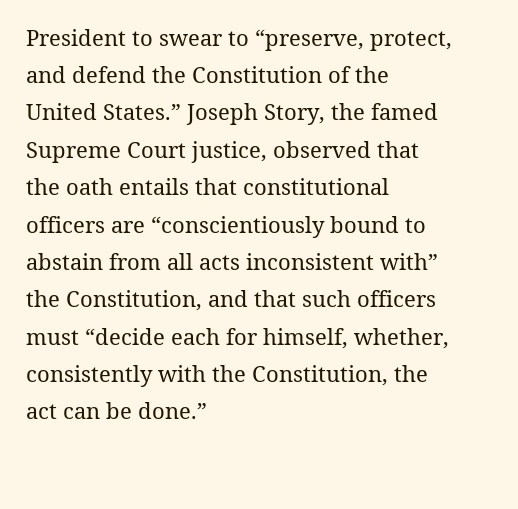President to swear to “preserve, protect, and defend the Constitution of the United States.” Joseph Story, the famed Supreme Court justice, observed that the oath entails that constitutional officers are “conscientiously bound to abstain from all acts inconsistent with” the Constitution, and that such officers must “decide each for himself, whether, consistently with the Constitution, the act can be done.”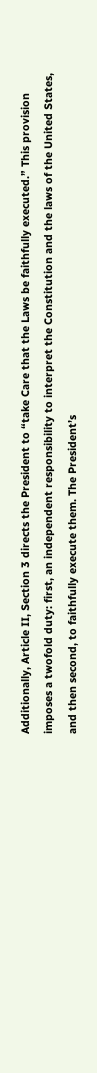Additionally, Article II, Section 3 directs the President to “take Care that the Laws be faithfully executed.” This provision imposes a twofold duty: first, an independent responsibility to interpret the Constitution and the laws of the United States, and then second, to faithfully execute them. The President’s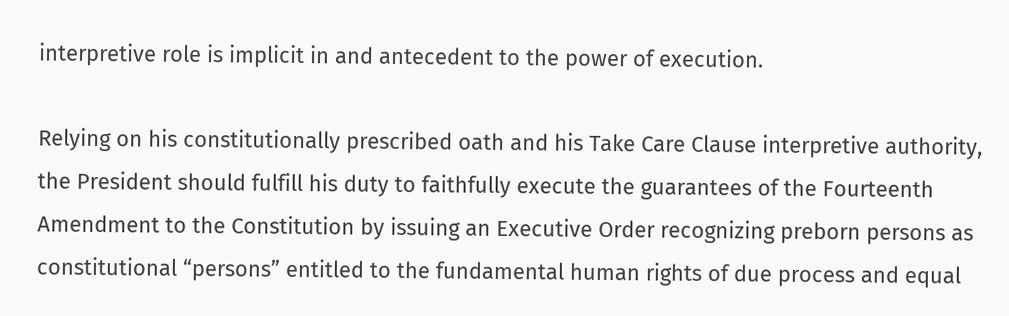interpretive role is implicit in and antecedent to the power of execution.

Relying on his constitutionally prescribed oath and his Take Care Clause interpretive authority, the President should fulfill his duty to faithfully execute the guarantees of the Fourteenth Amendment to the Constitution by issuing an Executive Order recognizing preborn persons as constitutional “persons” entitled to the fundamental human rights of due process and equal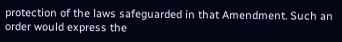protection of the laws safeguarded in that Amendment. Such an order would express the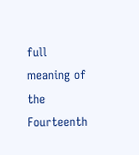full meaning of the Fourteenth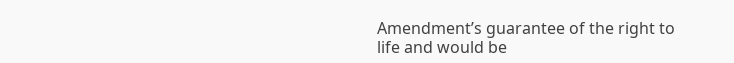Amendment’s guarantee of the right to life and would be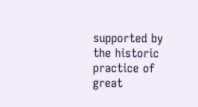supported by the historic practice of great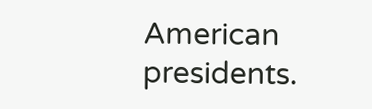American presidents.